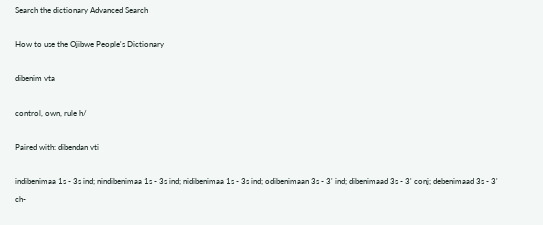Search the dictionary Advanced Search

How to use the Ojibwe People's Dictionary

dibenim vta

control, own, rule h/

Paired with: dibendan vti

indibenimaa 1s - 3s ind; nindibenimaa 1s - 3s ind; nidibenimaa 1s - 3s ind; odibenimaan 3s - 3' ind; dibenimaad 3s - 3' conj; debenimaad 3s - 3' ch-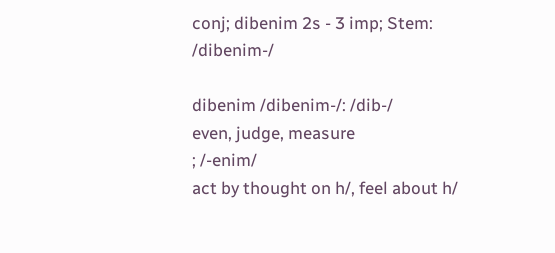conj; dibenim 2s - 3 imp; Stem: /dibenim-/

dibenim /dibenim-/: /dib-/
even, judge, measure
; /-enim/
act by thought on h/, feel about h/